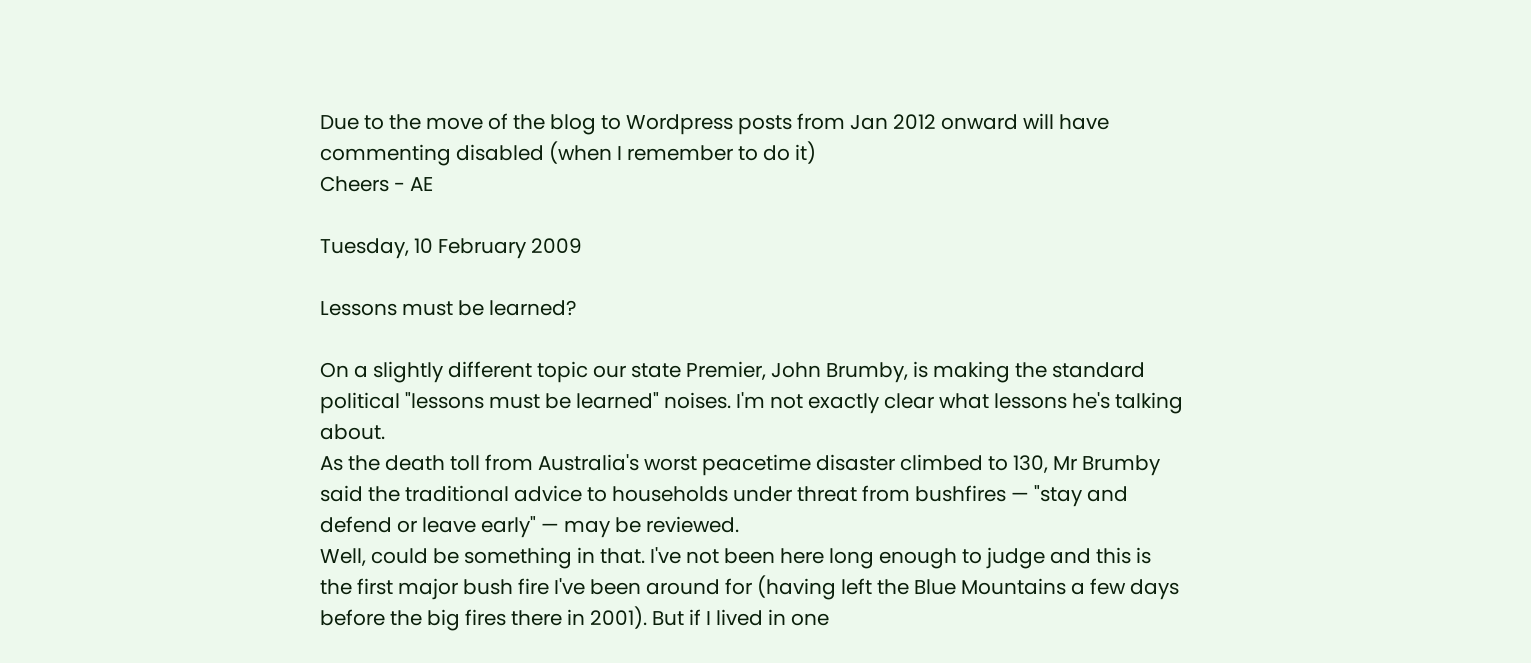Due to the move of the blog to Wordpress posts from Jan 2012 onward will have commenting disabled (when I remember to do it)
Cheers - AE

Tuesday, 10 February 2009

Lessons must be learned?

On a slightly different topic our state Premier, John Brumby, is making the standard political "lessons must be learned" noises. I'm not exactly clear what lessons he's talking about.
As the death toll from Australia's worst peacetime disaster climbed to 130, Mr Brumby said the traditional advice to households under threat from bushfires — "stay and defend or leave early" — may be reviewed.
Well, could be something in that. I've not been here long enough to judge and this is the first major bush fire I've been around for (having left the Blue Mountains a few days before the big fires there in 2001). But if I lived in one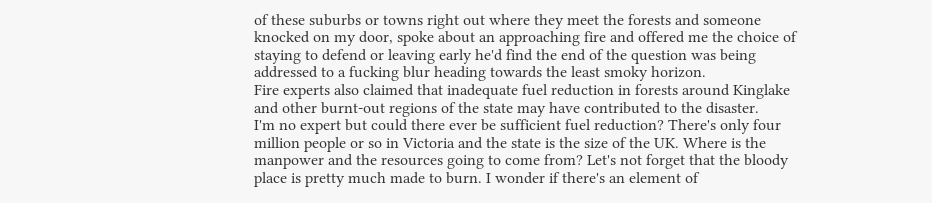of these suburbs or towns right out where they meet the forests and someone knocked on my door, spoke about an approaching fire and offered me the choice of staying to defend or leaving early he'd find the end of the question was being addressed to a fucking blur heading towards the least smoky horizon.
Fire experts also claimed that inadequate fuel reduction in forests around Kinglake and other burnt-out regions of the state may have contributed to the disaster.
I'm no expert but could there ever be sufficient fuel reduction? There's only four million people or so in Victoria and the state is the size of the UK. Where is the manpower and the resources going to come from? Let's not forget that the bloody place is pretty much made to burn. I wonder if there's an element of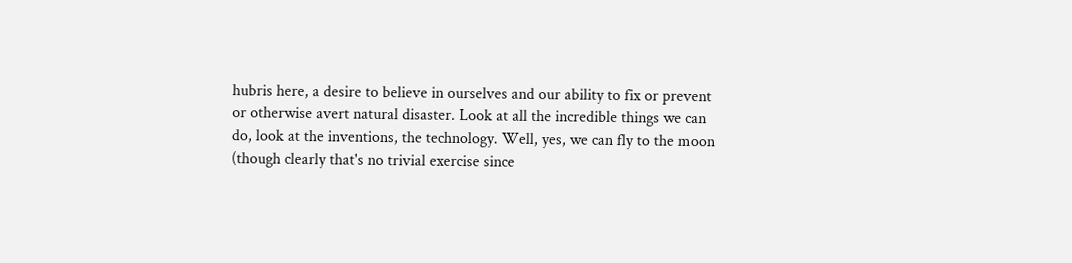hubris here, a desire to believe in ourselves and our ability to fix or prevent or otherwise avert natural disaster. Look at all the incredible things we can do, look at the inventions, the technology. Well, yes, we can fly to the moon (though clearly that's no trivial exercise since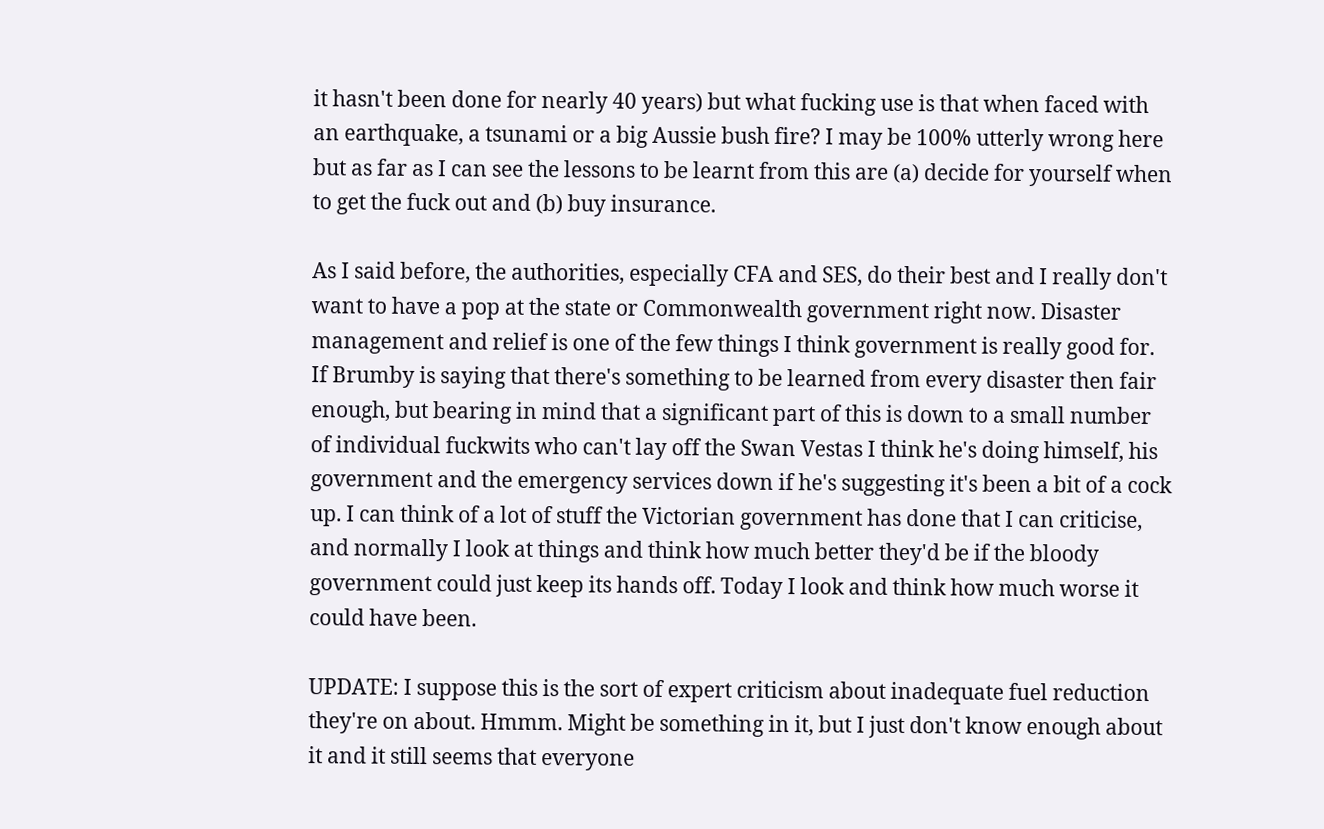it hasn't been done for nearly 40 years) but what fucking use is that when faced with an earthquake, a tsunami or a big Aussie bush fire? I may be 100% utterly wrong here but as far as I can see the lessons to be learnt from this are (a) decide for yourself when to get the fuck out and (b) buy insurance.

As I said before, the authorities, especially CFA and SES, do their best and I really don't want to have a pop at the state or Commonwealth government right now. Disaster management and relief is one of the few things I think government is really good for. If Brumby is saying that there's something to be learned from every disaster then fair enough, but bearing in mind that a significant part of this is down to a small number of individual fuckwits who can't lay off the Swan Vestas I think he's doing himself, his government and the emergency services down if he's suggesting it's been a bit of a cock up. I can think of a lot of stuff the Victorian government has done that I can criticise, and normally I look at things and think how much better they'd be if the bloody government could just keep its hands off. Today I look and think how much worse it could have been.

UPDATE: I suppose this is the sort of expert criticism about inadequate fuel reduction they're on about. Hmmm. Might be something in it, but I just don't know enough about it and it still seems that everyone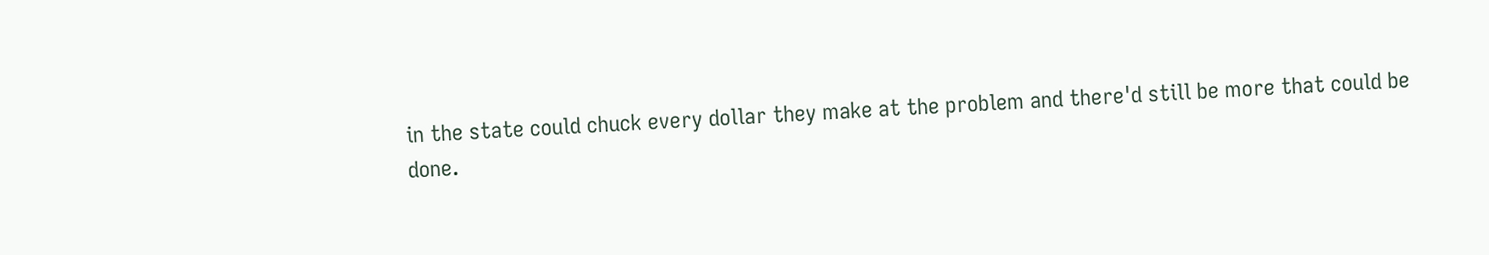in the state could chuck every dollar they make at the problem and there'd still be more that could be done.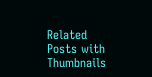Related Posts with Thumbnails